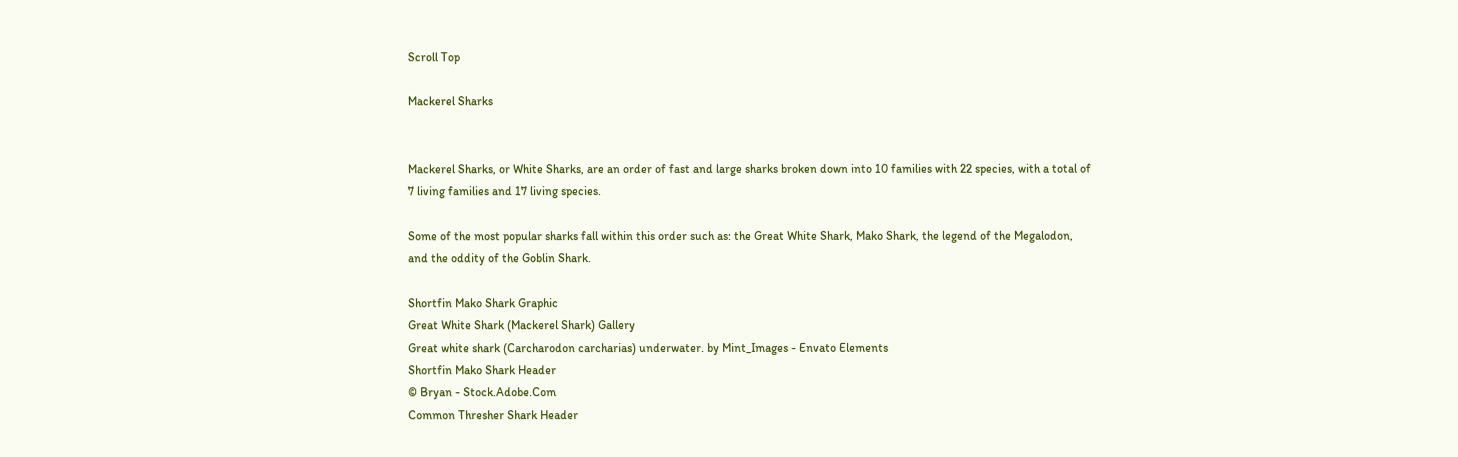Scroll Top

Mackerel Sharks


Mackerel Sharks, or White Sharks, are an order of fast and large sharks broken down into 10 families with 22 species, with a total of 7 living families and 17 living species.

Some of the most popular sharks fall within this order such as: the Great White Shark, Mako Shark, the legend of the Megalodon, and the oddity of the Goblin Shark.

Shortfin Mako Shark Graphic
Great White Shark (Mackerel Shark) Gallery
Great white shark (Carcharodon carcharias) underwater. by Mint_Images - Envato Elements
Shortfin Mako Shark Header
© Bryan - Stock.Adobe.Com
Common Thresher Shark Header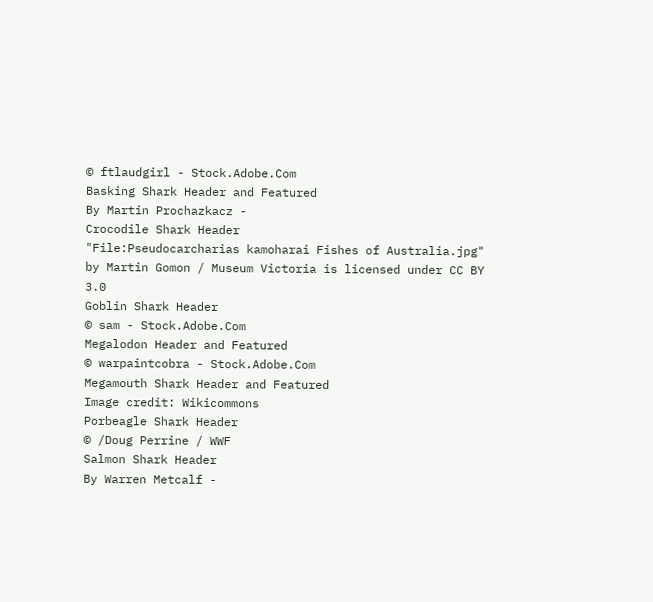© ftlaudgirl - Stock.Adobe.Com
Basking Shark Header and Featured
By Martin Prochazkacz -
Crocodile Shark Header
"File:Pseudocarcharias kamoharai Fishes of Australia.jpg" by Martin Gomon / Museum Victoria is licensed under CC BY 3.0
Goblin Shark Header
© sam - Stock.Adobe.Com
Megalodon Header and Featured
© warpaintcobra - Stock.Adobe.Com
Megamouth Shark Header and Featured
Image credit: Wikicommons
Porbeagle Shark Header
© /Doug Perrine / WWF
Salmon Shark Header
By Warren Metcalf -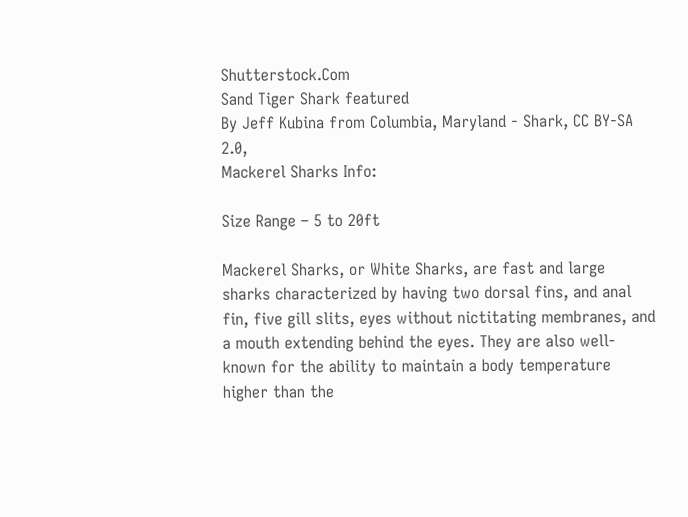Shutterstock.Com
Sand Tiger Shark featured
By Jeff Kubina from Columbia, Maryland - Shark, CC BY-SA 2.0,
Mackerel Sharks Info:

Size Range – 5 to 20ft

Mackerel Sharks, or White Sharks, are fast and large sharks characterized by having two dorsal fins, and anal fin, five gill slits, eyes without nictitating membranes, and a mouth extending behind the eyes. They are also well-known for the ability to maintain a body temperature higher than the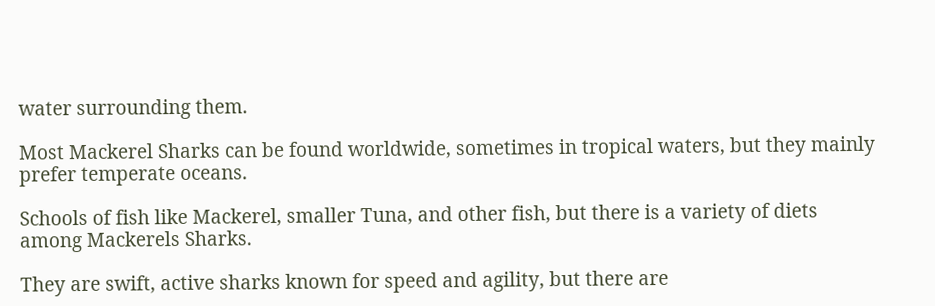water surrounding them.

Most Mackerel Sharks can be found worldwide, sometimes in tropical waters, but they mainly prefer temperate oceans.

Schools of fish like Mackerel, smaller Tuna, and other fish, but there is a variety of diets among Mackerels Sharks.

They are swift, active sharks known for speed and agility, but there are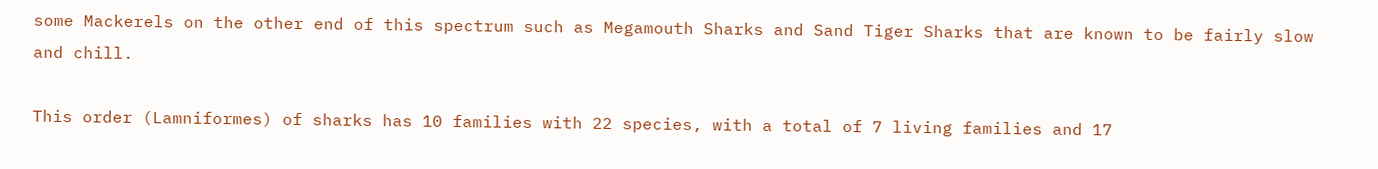some Mackerels on the other end of this spectrum such as Megamouth Sharks and Sand Tiger Sharks that are known to be fairly slow and chill.

This order (Lamniformes) of sharks has 10 families with 22 species, with a total of 7 living families and 17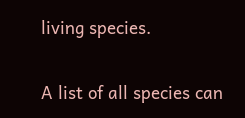living species.

A list of all species can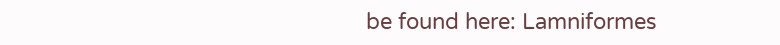be found here: Lamniformes